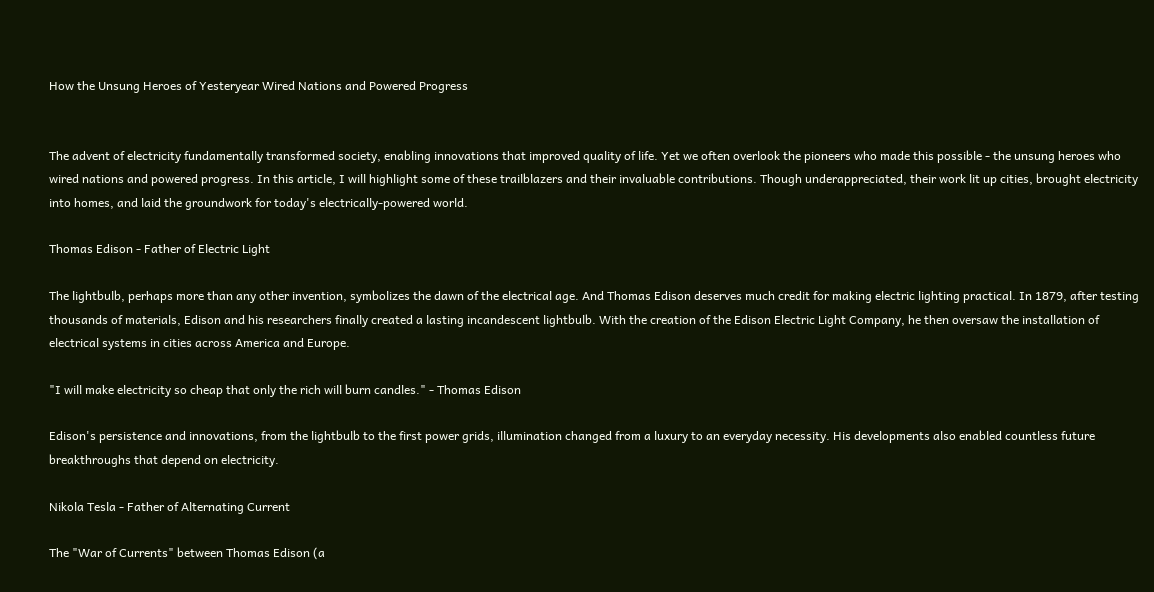How the Unsung Heroes of Yesteryear Wired Nations and Powered Progress


The advent of electricity fundamentally transformed society, enabling innovations that improved quality of life. Yet we often overlook the pioneers who made this possible - the unsung heroes who wired nations and powered progress. In this article, I will highlight some of these trailblazers and their invaluable contributions. Though underappreciated, their work lit up cities, brought electricity into homes, and laid the groundwork for today's electrically-powered world.

Thomas Edison - Father of Electric Light

The lightbulb, perhaps more than any other invention, symbolizes the dawn of the electrical age. And Thomas Edison deserves much credit for making electric lighting practical. In 1879, after testing thousands of materials, Edison and his researchers finally created a lasting incandescent lightbulb. With the creation of the Edison Electric Light Company, he then oversaw the installation of electrical systems in cities across America and Europe.

"I will make electricity so cheap that only the rich will burn candles." - Thomas Edison

Edison's persistence and innovations, from the lightbulb to the first power grids, illumination changed from a luxury to an everyday necessity. His developments also enabled countless future breakthroughs that depend on electricity.

Nikola Tesla - Father of Alternating Current

The "War of Currents" between Thomas Edison (a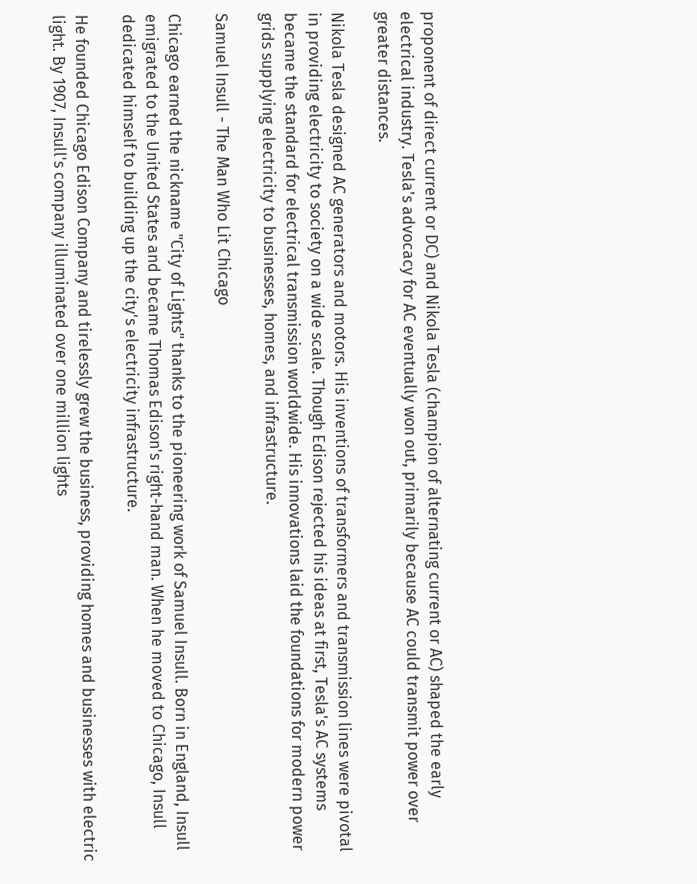proponent of direct current or DC) and Nikola Tesla (champion of alternating current or AC) shaped the early electrical industry. Tesla's advocacy for AC eventually won out, primarily because AC could transmit power over greater distances.

Nikola Tesla designed AC generators and motors. His inventions of transformers and transmission lines were pivotal in providing electricity to society on a wide scale. Though Edison rejected his ideas at first, Tesla's AC systems became the standard for electrical transmission worldwide. His innovations laid the foundations for modern power grids supplying electricity to businesses, homes, and infrastructure.

Samuel Insull - The Man Who Lit Chicago

Chicago earned the nickname "City of Lights" thanks to the pioneering work of Samuel Insull. Born in England, Insull emigrated to the United States and became Thomas Edison's right-hand man. When he moved to Chicago, Insull dedicated himself to building up the city's electricity infrastructure.

He founded Chicago Edison Company and tirelessly grew the business, providing homes and businesses with electric light. By 1907, Insull's company illuminated over one million lights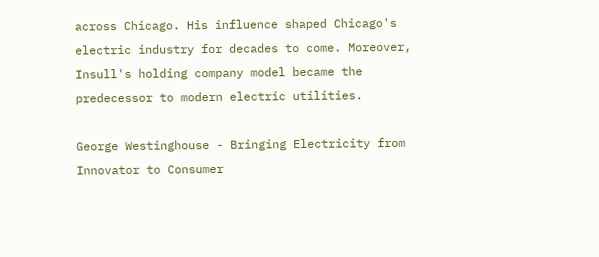across Chicago. His influence shaped Chicago's electric industry for decades to come. Moreover, Insull's holding company model became the predecessor to modern electric utilities.

George Westinghouse - Bringing Electricity from Innovator to Consumer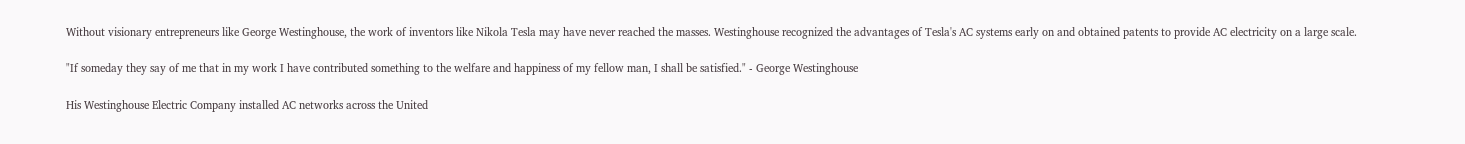Without visionary entrepreneurs like George Westinghouse, the work of inventors like Nikola Tesla may have never reached the masses. Westinghouse recognized the advantages of Tesla's AC systems early on and obtained patents to provide AC electricity on a large scale.

"If someday they say of me that in my work I have contributed something to the welfare and happiness of my fellow man, I shall be satisfied." - George Westinghouse

His Westinghouse Electric Company installed AC networks across the United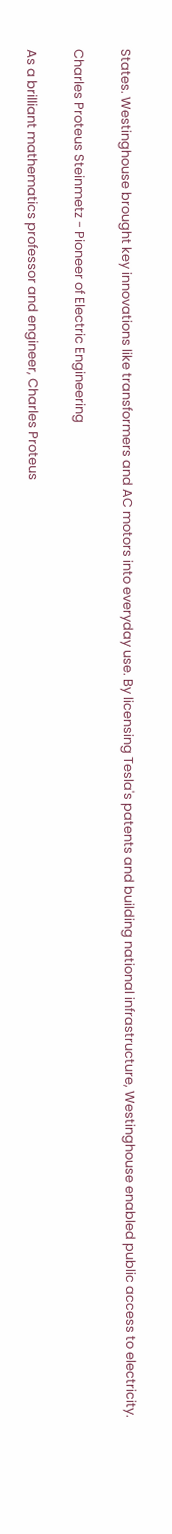States. Westinghouse brought key innovations like transformers and AC motors into everyday use. By licensing Tesla's patents and building national infrastructure, Westinghouse enabled public access to electricity.

Charles Proteus Steinmetz - Pioneer of Electric Engineering

As a brilliant mathematics professor and engineer, Charles Proteus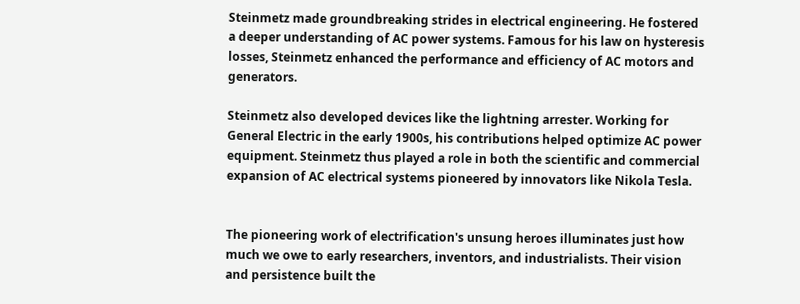Steinmetz made groundbreaking strides in electrical engineering. He fostered a deeper understanding of AC power systems. Famous for his law on hysteresis losses, Steinmetz enhanced the performance and efficiency of AC motors and generators.

Steinmetz also developed devices like the lightning arrester. Working for General Electric in the early 1900s, his contributions helped optimize AC power equipment. Steinmetz thus played a role in both the scientific and commercial expansion of AC electrical systems pioneered by innovators like Nikola Tesla.


The pioneering work of electrification's unsung heroes illuminates just how much we owe to early researchers, inventors, and industrialists. Their vision and persistence built the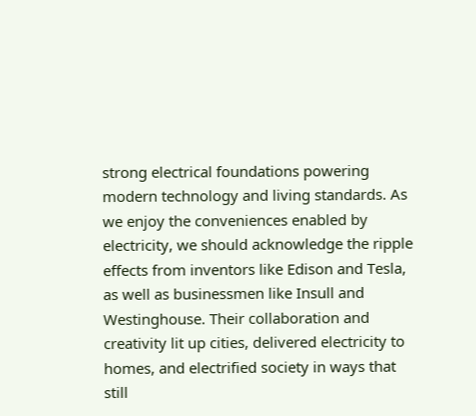strong electrical foundations powering modern technology and living standards. As we enjoy the conveniences enabled by electricity, we should acknowledge the ripple effects from inventors like Edison and Tesla, as well as businessmen like Insull and Westinghouse. Their collaboration and creativity lit up cities, delivered electricity to homes, and electrified society in ways that still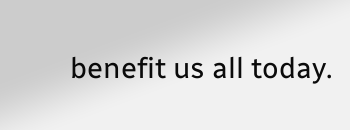benefit us all today.